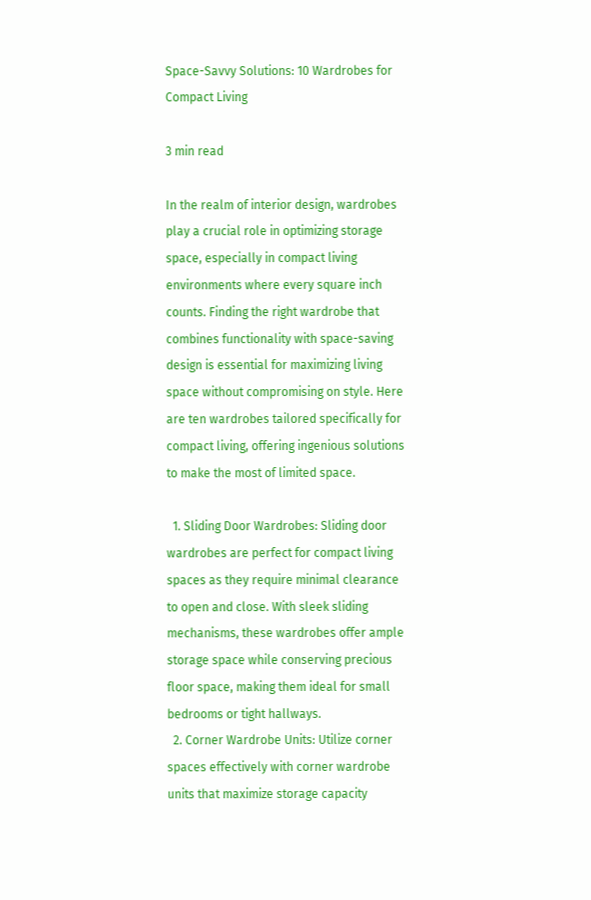Space-Savvy Solutions: 10 Wardrobes for Compact Living

3 min read

In the realm of interior design, wardrobes play a crucial role in optimizing storage space, especially in compact living environments where every square inch counts. Finding the right wardrobe that combines functionality with space-saving design is essential for maximizing living space without compromising on style. Here are ten wardrobes tailored specifically for compact living, offering ingenious solutions to make the most of limited space.

  1. Sliding Door Wardrobes: Sliding door wardrobes are perfect for compact living spaces as they require minimal clearance to open and close. With sleek sliding mechanisms, these wardrobes offer ample storage space while conserving precious floor space, making them ideal for small bedrooms or tight hallways.
  2. Corner Wardrobe Units: Utilize corner spaces effectively with corner wardrobe units that maximize storage capacity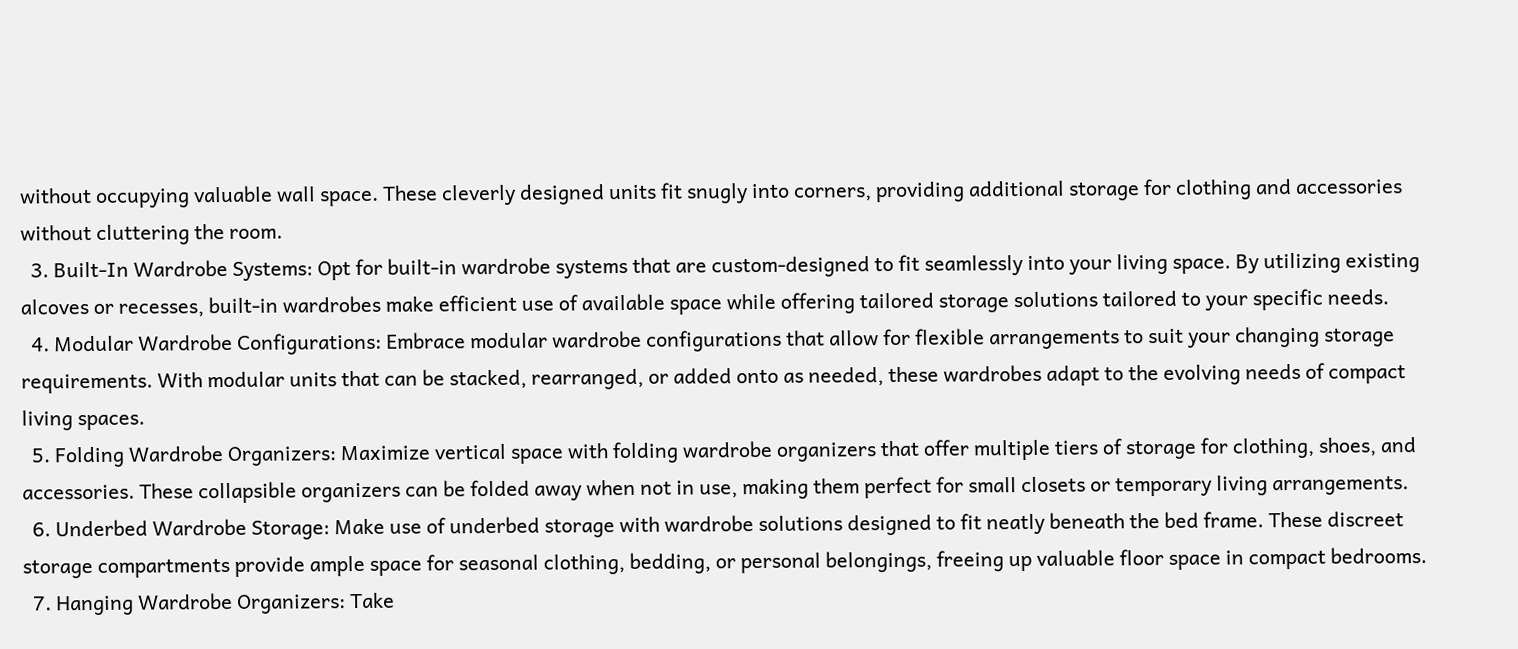without occupying valuable wall space. These cleverly designed units fit snugly into corners, providing additional storage for clothing and accessories without cluttering the room.
  3. Built-In Wardrobe Systems: Opt for built-in wardrobe systems that are custom-designed to fit seamlessly into your living space. By utilizing existing alcoves or recesses, built-in wardrobes make efficient use of available space while offering tailored storage solutions tailored to your specific needs.
  4. Modular Wardrobe Configurations: Embrace modular wardrobe configurations that allow for flexible arrangements to suit your changing storage requirements. With modular units that can be stacked, rearranged, or added onto as needed, these wardrobes adapt to the evolving needs of compact living spaces.
  5. Folding Wardrobe Organizers: Maximize vertical space with folding wardrobe organizers that offer multiple tiers of storage for clothing, shoes, and accessories. These collapsible organizers can be folded away when not in use, making them perfect for small closets or temporary living arrangements.
  6. Underbed Wardrobe Storage: Make use of underbed storage with wardrobe solutions designed to fit neatly beneath the bed frame. These discreet storage compartments provide ample space for seasonal clothing, bedding, or personal belongings, freeing up valuable floor space in compact bedrooms.
  7. Hanging Wardrobe Organizers: Take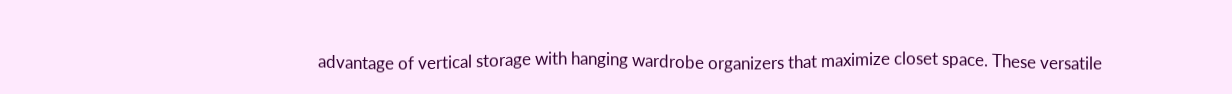advantage of vertical storage with hanging wardrobe organizers that maximize closet space. These versatile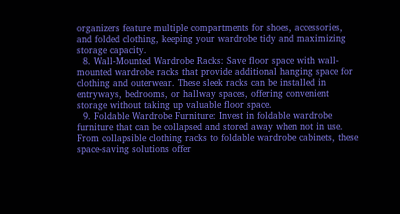organizers feature multiple compartments for shoes, accessories, and folded clothing, keeping your wardrobe tidy and maximizing storage capacity.
  8. Wall-Mounted Wardrobe Racks: Save floor space with wall-mounted wardrobe racks that provide additional hanging space for clothing and outerwear. These sleek racks can be installed in entryways, bedrooms, or hallway spaces, offering convenient storage without taking up valuable floor space.
  9. Foldable Wardrobe Furniture: Invest in foldable wardrobe furniture that can be collapsed and stored away when not in use. From collapsible clothing racks to foldable wardrobe cabinets, these space-saving solutions offer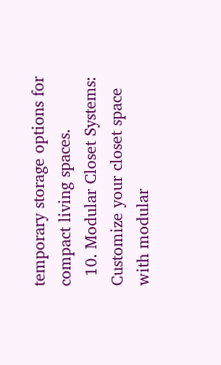temporary storage options for compact living spaces.
  10. Modular Closet Systems: Customize your closet space with modular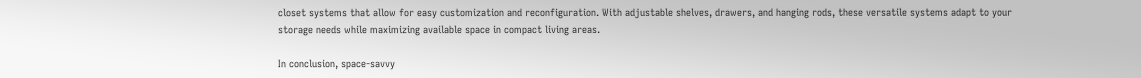closet systems that allow for easy customization and reconfiguration. With adjustable shelves, drawers, and hanging rods, these versatile systems adapt to your storage needs while maximizing available space in compact living areas.

In conclusion, space-savvy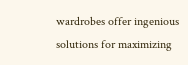wardrobes offer ingenious solutions for maximizing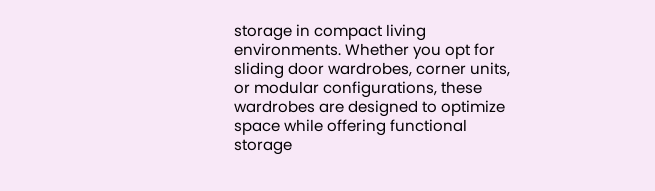storage in compact living environments. Whether you opt for sliding door wardrobes, corner units, or modular configurations, these wardrobes are designed to optimize space while offering functional storage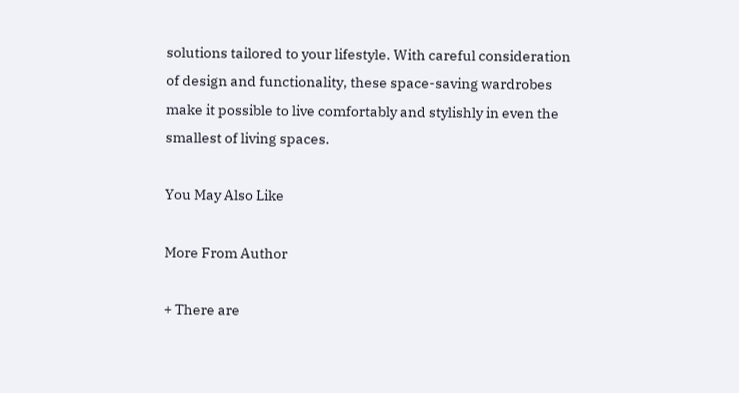solutions tailored to your lifestyle. With careful consideration of design and functionality, these space-saving wardrobes make it possible to live comfortably and stylishly in even the smallest of living spaces.

You May Also Like

More From Author

+ There are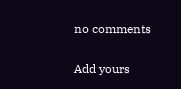no comments

Add yours